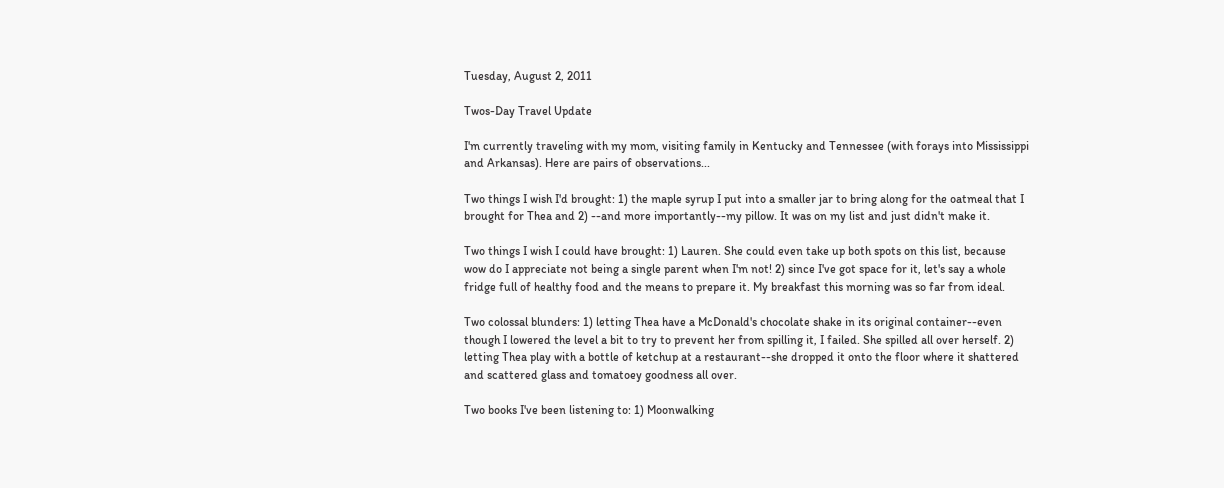Tuesday, August 2, 2011

Twos-Day Travel Update

I'm currently traveling with my mom, visiting family in Kentucky and Tennessee (with forays into Mississippi and Arkansas). Here are pairs of observations...

Two things I wish I'd brought: 1) the maple syrup I put into a smaller jar to bring along for the oatmeal that I brought for Thea and 2) --and more importantly--my pillow. It was on my list and just didn't make it.

Two things I wish I could have brought: 1) Lauren. She could even take up both spots on this list, because wow do I appreciate not being a single parent when I'm not! 2) since I've got space for it, let's say a whole fridge full of healthy food and the means to prepare it. My breakfast this morning was so far from ideal.

Two colossal blunders: 1) letting Thea have a McDonald's chocolate shake in its original container--even though I lowered the level a bit to try to prevent her from spilling it, I failed. She spilled all over herself. 2) letting Thea play with a bottle of ketchup at a restaurant--she dropped it onto the floor where it shattered and scattered glass and tomatoey goodness all over.

Two books I've been listening to: 1) Moonwalking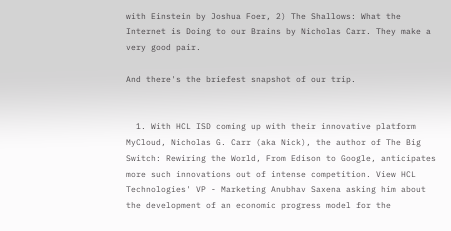with Einstein by Joshua Foer, 2) The Shallows: What the Internet is Doing to our Brains by Nicholas Carr. They make a very good pair.

And there's the briefest snapshot of our trip.


  1. With HCL ISD coming up with their innovative platform MyCloud, Nicholas G. Carr (aka Nick), the author of The Big Switch: Rewiring the World, From Edison to Google, anticipates more such innovations out of intense competition. View HCL Technologies' VP - Marketing Anubhav Saxena asking him about the development of an economic progress model for the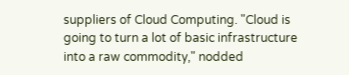suppliers of Cloud Computing. "Cloud is going to turn a lot of basic infrastructure into a raw commodity," nodded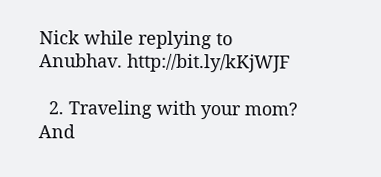Nick while replying to Anubhav. http://bit.ly/kKjWJF

  2. Traveling with your mom? And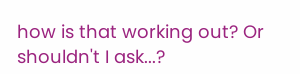how is that working out? Or shouldn't I ask...?